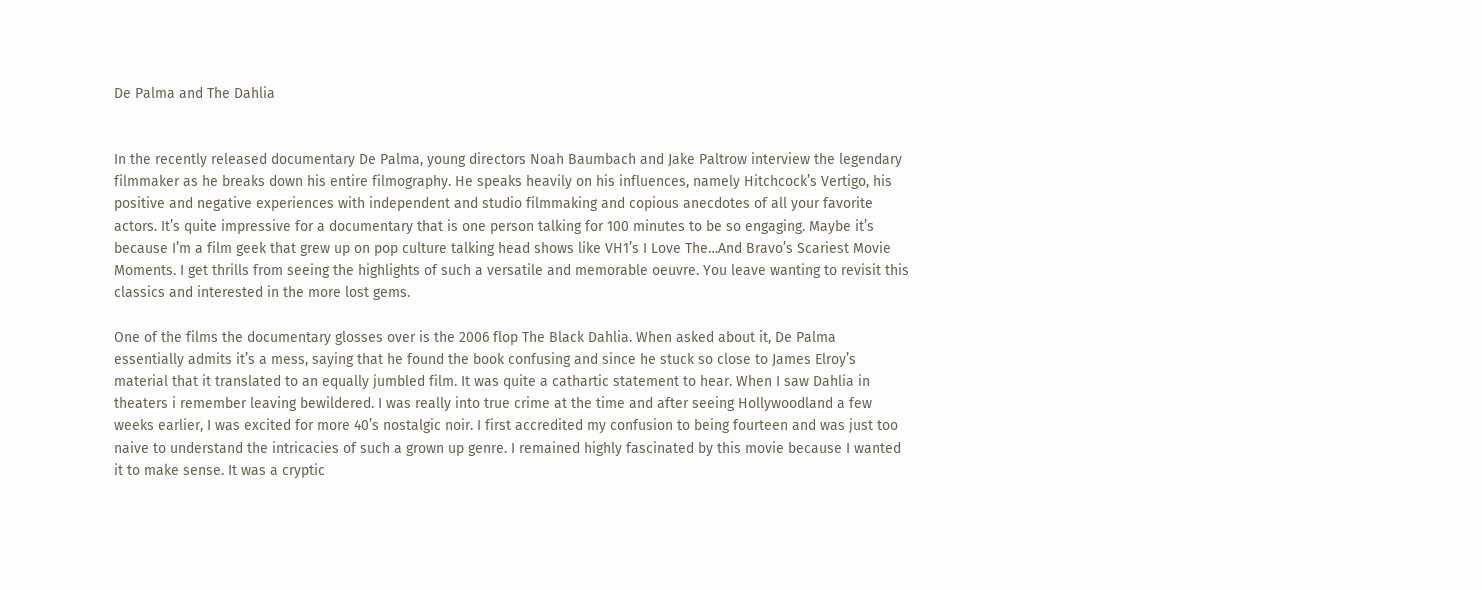De Palma and The Dahlia


In the recently released documentary De Palma, young directors Noah Baumbach and Jake Paltrow interview the legendary filmmaker as he breaks down his entire filmography. He speaks heavily on his influences, namely Hitchcock’s Vertigo, his positive and negative experiences with independent and studio filmmaking and copious anecdotes of all your favorite actors. It’s quite impressive for a documentary that is one person talking for 100 minutes to be so engaging. Maybe it’s because I’m a film geek that grew up on pop culture talking head shows like VH1’s I Love The…And Bravo’s Scariest Movie Moments. I get thrills from seeing the highlights of such a versatile and memorable oeuvre. You leave wanting to revisit this classics and interested in the more lost gems.

One of the films the documentary glosses over is the 2006 flop The Black Dahlia. When asked about it, De Palma essentially admits it’s a mess, saying that he found the book confusing and since he stuck so close to James Elroy’s material that it translated to an equally jumbled film. It was quite a cathartic statement to hear. When I saw Dahlia in theaters i remember leaving bewildered. I was really into true crime at the time and after seeing Hollywoodland a few weeks earlier, I was excited for more 40’s nostalgic noir. I first accredited my confusion to being fourteen and was just too naive to understand the intricacies of such a grown up genre. I remained highly fascinated by this movie because I wanted it to make sense. It was a cryptic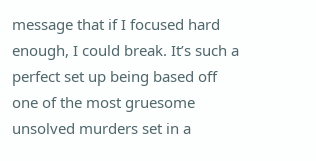message that if I focused hard enough, I could break. It’s such a perfect set up being based off one of the most gruesome unsolved murders set in a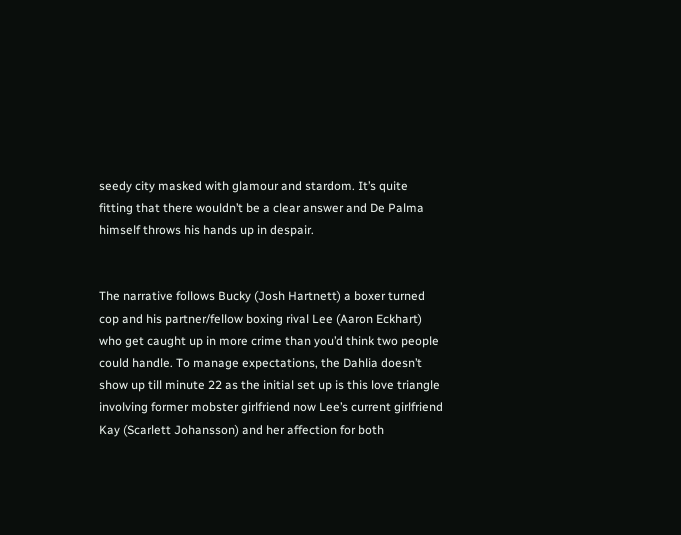seedy city masked with glamour and stardom. It’s quite fitting that there wouldn’t be a clear answer and De Palma himself throws his hands up in despair.


The narrative follows Bucky (Josh Hartnett) a boxer turned cop and his partner/fellow boxing rival Lee (Aaron Eckhart) who get caught up in more crime than you’d think two people could handle. To manage expectations, the Dahlia doesn’t show up till minute 22 as the initial set up is this love triangle involving former mobster girlfriend now Lee’s current girlfriend Kay (Scarlett Johansson) and her affection for both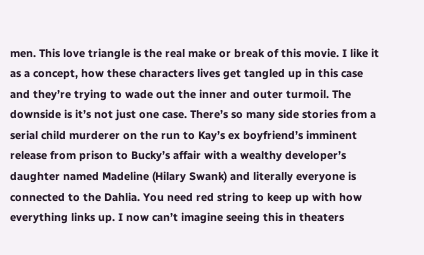men. This love triangle is the real make or break of this movie. I like it as a concept, how these characters lives get tangled up in this case and they’re trying to wade out the inner and outer turmoil. The downside is it’s not just one case. There’s so many side stories from a serial child murderer on the run to Kay’s ex boyfriend’s imminent release from prison to Bucky’s affair with a wealthy developer’s daughter named Madeline (Hilary Swank) and literally everyone is connected to the Dahlia. You need red string to keep up with how everything links up. I now can’t imagine seeing this in theaters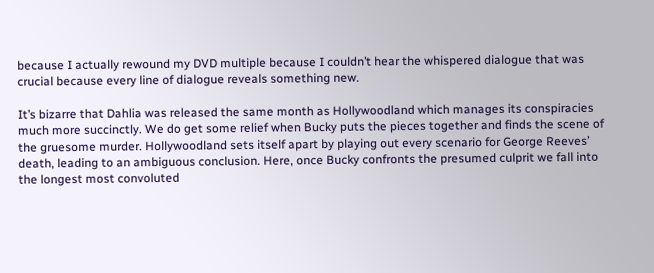because I actually rewound my DVD multiple because I couldn’t hear the whispered dialogue that was crucial because every line of dialogue reveals something new.

It’s bizarre that Dahlia was released the same month as Hollywoodland which manages its conspiracies much more succinctly. We do get some relief when Bucky puts the pieces together and finds the scene of the gruesome murder. Hollywoodland sets itself apart by playing out every scenario for George Reeves’ death, leading to an ambiguous conclusion. Here, once Bucky confronts the presumed culprit we fall into the longest most convoluted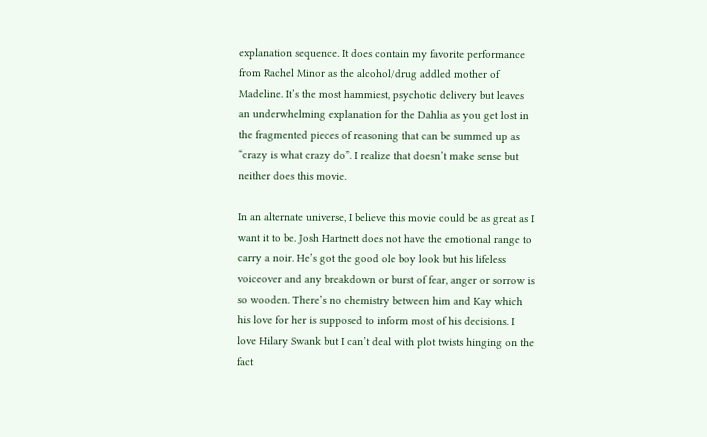explanation sequence. It does contain my favorite performance from Rachel Minor as the alcohol/drug addled mother of Madeline. It’s the most hammiest, psychotic delivery but leaves an underwhelming explanation for the Dahlia as you get lost in the fragmented pieces of reasoning that can be summed up as “crazy is what crazy do”. I realize that doesn’t make sense but neither does this movie.

In an alternate universe, I believe this movie could be as great as I want it to be. Josh Hartnett does not have the emotional range to carry a noir. He’s got the good ole boy look but his lifeless voiceover and any breakdown or burst of fear, anger or sorrow is so wooden. There’s no chemistry between him and Kay which his love for her is supposed to inform most of his decisions. I love Hilary Swank but I can’t deal with plot twists hinging on the fact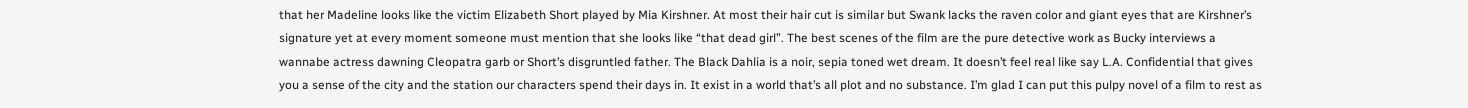that her Madeline looks like the victim Elizabeth Short played by Mia Kirshner. At most their hair cut is similar but Swank lacks the raven color and giant eyes that are Kirshner’s signature yet at every moment someone must mention that she looks like “that dead girl”. The best scenes of the film are the pure detective work as Bucky interviews a wannabe actress dawning Cleopatra garb or Short’s disgruntled father. The Black Dahlia is a noir, sepia toned wet dream. It doesn’t feel real like say L.A. Confidential that gives you a sense of the city and the station our characters spend their days in. It exist in a world that’s all plot and no substance. I’m glad I can put this pulpy novel of a film to rest as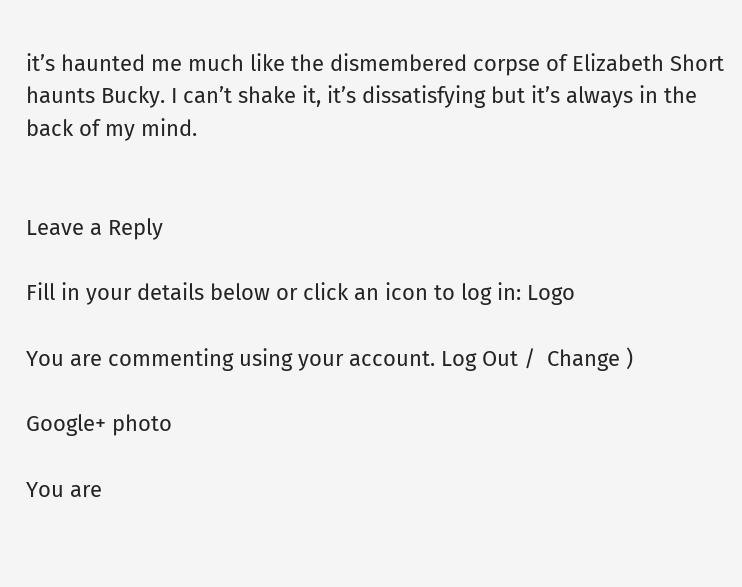it’s haunted me much like the dismembered corpse of Elizabeth Short haunts Bucky. I can’t shake it, it’s dissatisfying but it’s always in the back of my mind.


Leave a Reply

Fill in your details below or click an icon to log in: Logo

You are commenting using your account. Log Out /  Change )

Google+ photo

You are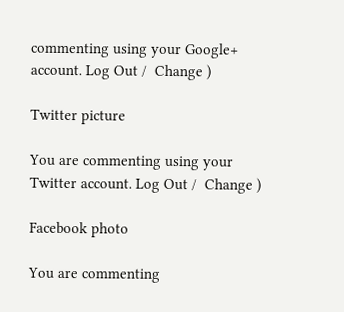commenting using your Google+ account. Log Out /  Change )

Twitter picture

You are commenting using your Twitter account. Log Out /  Change )

Facebook photo

You are commenting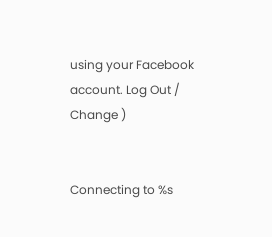using your Facebook account. Log Out /  Change )


Connecting to %s